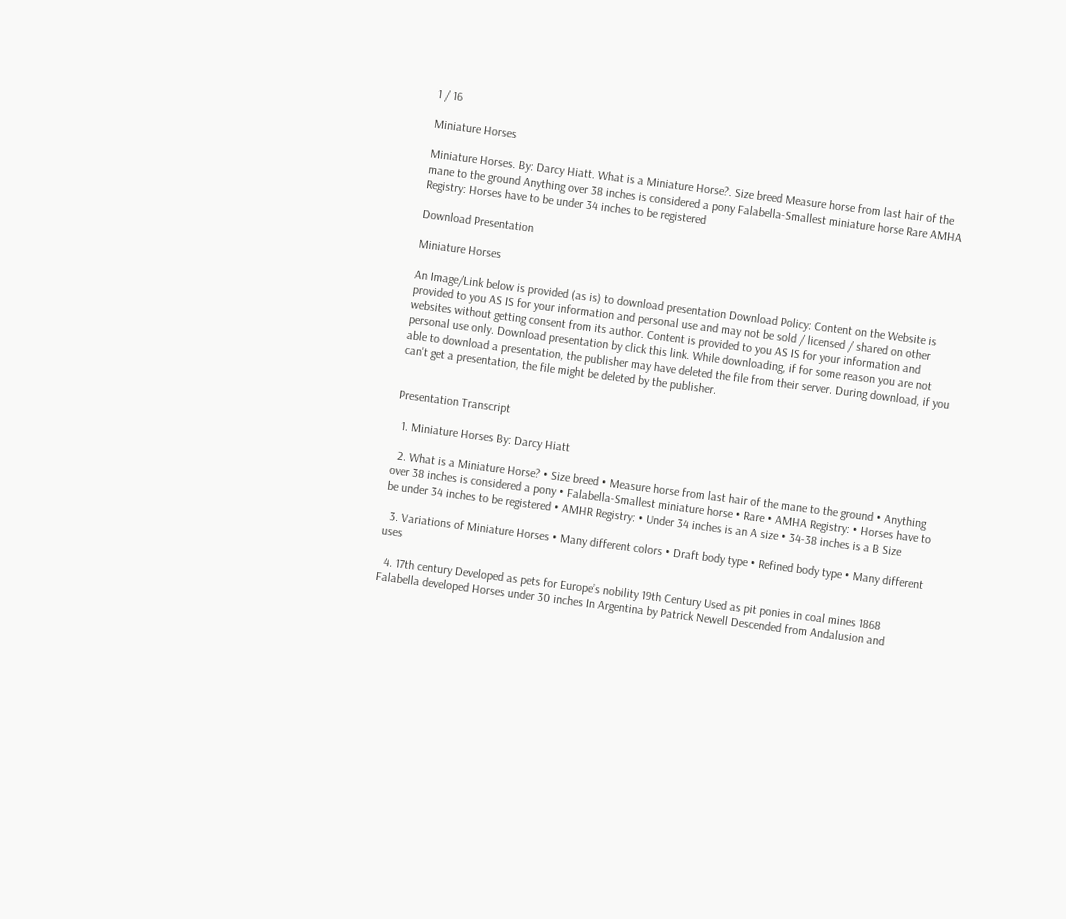1 / 16

Miniature Horses

Miniature Horses. By: Darcy Hiatt. What is a Miniature Horse?. Size breed Measure horse from last hair of the mane to the ground Anything over 38 inches is considered a pony Falabella-Smallest miniature horse Rare AMHA Registry: Horses have to be under 34 inches to be registered

Download Presentation

Miniature Horses

An Image/Link below is provided (as is) to download presentation Download Policy: Content on the Website is provided to you AS IS for your information and personal use and may not be sold / licensed / shared on other websites without getting consent from its author. Content is provided to you AS IS for your information and personal use only. Download presentation by click this link. While downloading, if for some reason you are not able to download a presentation, the publisher may have deleted the file from their server. During download, if you can't get a presentation, the file might be deleted by the publisher.


Presentation Transcript

  1. Miniature Horses By: Darcy Hiatt

  2. What is a Miniature Horse? • Size breed • Measure horse from last hair of the mane to the ground • Anything over 38 inches is considered a pony • Falabella-Smallest miniature horse • Rare • AMHA Registry: • Horses have to be under 34 inches to be registered • AMHR Registry: • Under 34 inches is an A size • 34-38 inches is a B Size

  3. Variations of Miniature Horses • Many different colors • Draft body type • Refined body type • Many different uses

  4. 17th century Developed as pets for Europe’s nobility 19th Century Used as pit ponies in coal mines 1868 Falabella developed Horses under 30 inches In Argentina by Patrick Newell Descended from Andalusion and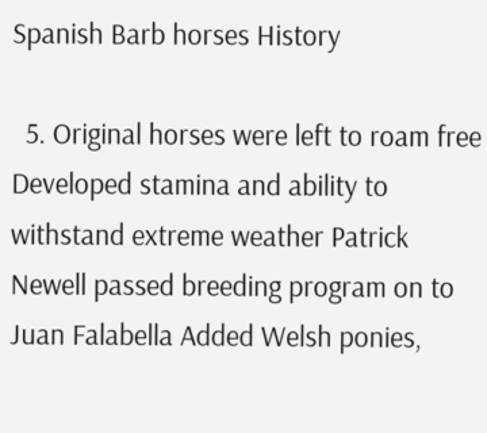Spanish Barb horses History

  5. Original horses were left to roam free Developed stamina and ability to withstand extreme weather Patrick Newell passed breeding program on to Juan Falabella Added Welsh ponies,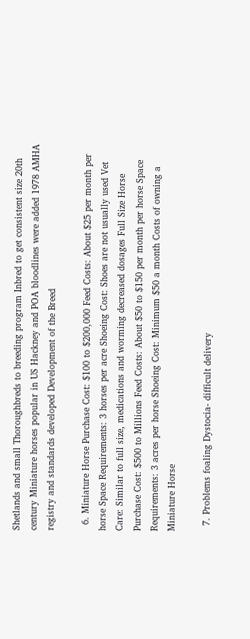Shetlands and small Thoroughbreds to breeding program Inbred to get consistent size 20th century Miniature horses popular in US Hackney and POA bloodlines were added 1978 AMHA registry and standards developed Development of the Breed

  6. Miniature Horse Purchase Cost: $100 to $200,000 Feed Costs: About $25 per month per horse Space Requirements: 3 horses per acre Shoeing Cost: Shoes are not usually used Vet Care: Similar to full size, medications and worming decreased dosages Full Size Horse Purchase Cost: $500 to Millions Feed Costs: About $50 to $150 per month per horse Space Requirements: 3 acres per horse Shoeing Cost: Minimum $50 a month Costs of owning a Miniature Horse

  7. Problems foaling Dystocia- difficult delivery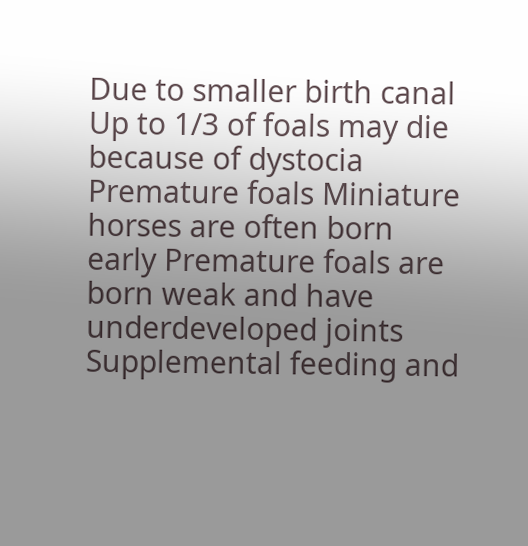Due to smaller birth canal Up to 1/3 of foals may die because of dystocia Premature foals Miniature horses are often born early Premature foals are born weak and have underdeveloped joints Supplemental feeding and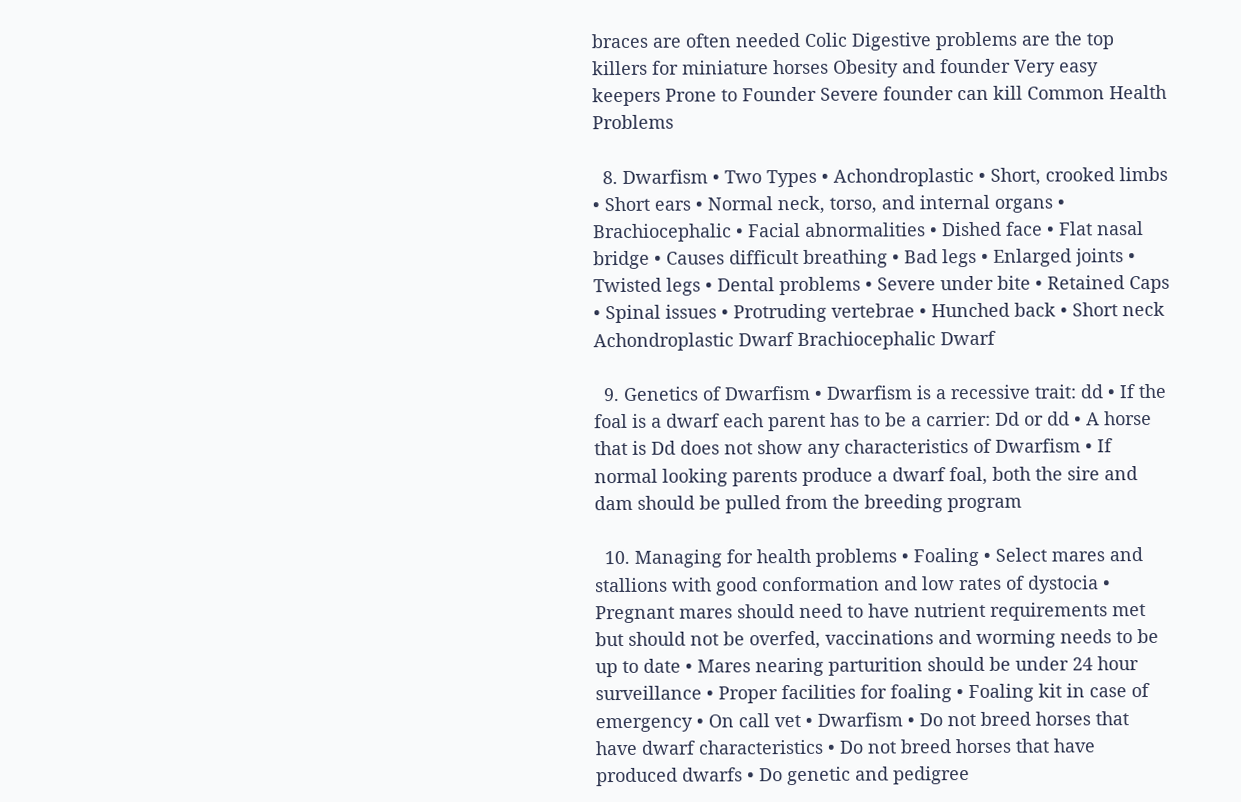braces are often needed Colic Digestive problems are the top killers for miniature horses Obesity and founder Very easy keepers Prone to Founder Severe founder can kill Common Health Problems

  8. Dwarfism • Two Types • Achondroplastic • Short, crooked limbs • Short ears • Normal neck, torso, and internal organs • Brachiocephalic • Facial abnormalities • Dished face • Flat nasal bridge • Causes difficult breathing • Bad legs • Enlarged joints • Twisted legs • Dental problems • Severe under bite • Retained Caps • Spinal issues • Protruding vertebrae • Hunched back • Short neck Achondroplastic Dwarf Brachiocephalic Dwarf

  9. Genetics of Dwarfism • Dwarfism is a recessive trait: dd • If the foal is a dwarf each parent has to be a carrier: Dd or dd • A horse that is Dd does not show any characteristics of Dwarfism • If normal looking parents produce a dwarf foal, both the sire and dam should be pulled from the breeding program

  10. Managing for health problems • Foaling • Select mares and stallions with good conformation and low rates of dystocia • Pregnant mares should need to have nutrient requirements met but should not be overfed, vaccinations and worming needs to be up to date • Mares nearing parturition should be under 24 hour surveillance • Proper facilities for foaling • Foaling kit in case of emergency • On call vet • Dwarfism • Do not breed horses that have dwarf characteristics • Do not breed horses that have produced dwarfs • Do genetic and pedigree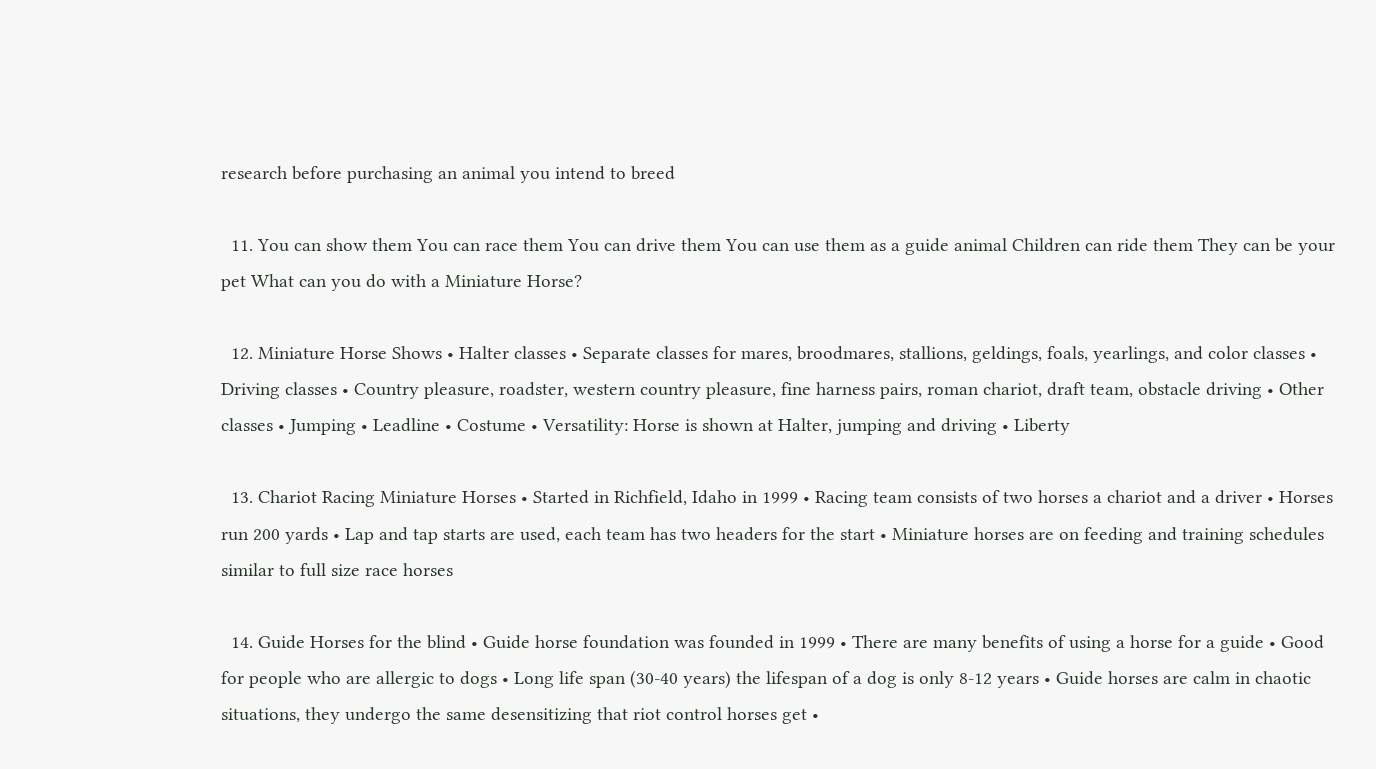research before purchasing an animal you intend to breed

  11. You can show them You can race them You can drive them You can use them as a guide animal Children can ride them They can be your pet What can you do with a Miniature Horse?

  12. Miniature Horse Shows • Halter classes • Separate classes for mares, broodmares, stallions, geldings, foals, yearlings, and color classes • Driving classes • Country pleasure, roadster, western country pleasure, fine harness pairs, roman chariot, draft team, obstacle driving • Other classes • Jumping • Leadline • Costume • Versatility: Horse is shown at Halter, jumping and driving • Liberty

  13. Chariot Racing Miniature Horses • Started in Richfield, Idaho in 1999 • Racing team consists of two horses a chariot and a driver • Horses run 200 yards • Lap and tap starts are used, each team has two headers for the start • Miniature horses are on feeding and training schedules similar to full size race horses

  14. Guide Horses for the blind • Guide horse foundation was founded in 1999 • There are many benefits of using a horse for a guide • Good for people who are allergic to dogs • Long life span (30-40 years) the lifespan of a dog is only 8-12 years • Guide horses are calm in chaotic situations, they undergo the same desensitizing that riot control horses get •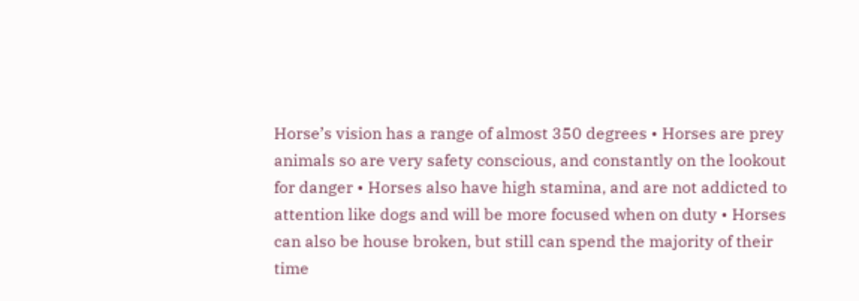Horse’s vision has a range of almost 350 degrees • Horses are prey animals so are very safety conscious, and constantly on the lookout for danger • Horses also have high stamina, and are not addicted to attention like dogs and will be more focused when on duty • Horses can also be house broken, but still can spend the majority of their time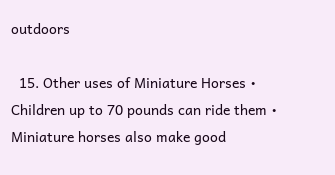outdoors

  15. Other uses of Miniature Horses • Children up to 70 pounds can ride them • Miniature horses also make good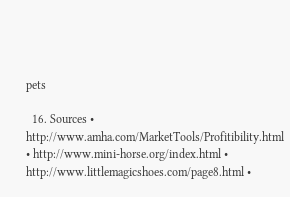pets

  16. Sources • http://www.amha.com/MarketTools/Profitibility.html • http://www.mini-horse.org/index.html • http://www.littlemagicshoes.com/page8.html •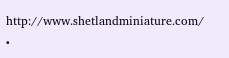http://www.shetlandminiature.com/ •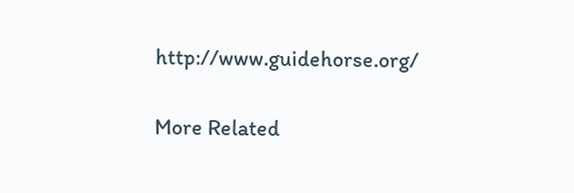http://www.guidehorse.org/

More Related